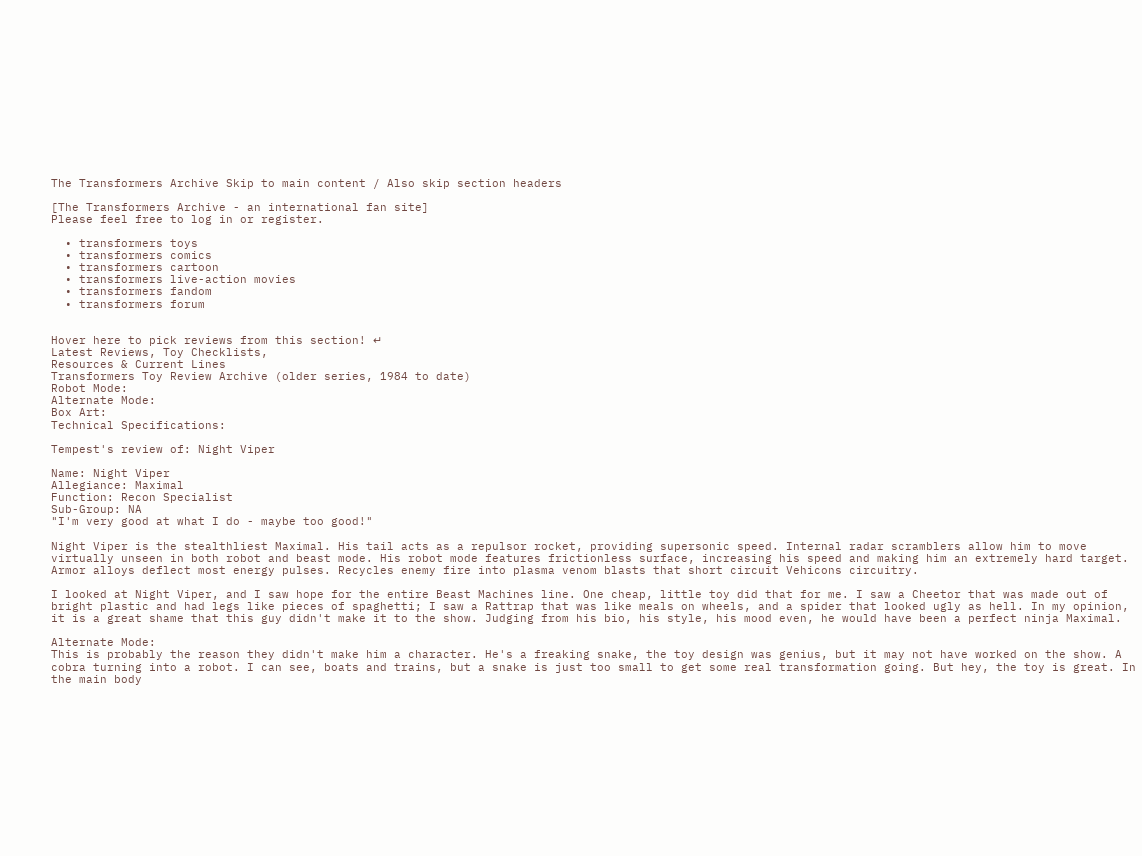The Transformers Archive Skip to main content / Also skip section headers

[The Transformers Archive - an international fan site]
Please feel free to log in or register.

  • transformers toys
  • transformers comics
  • transformers cartoon
  • transformers live-action movies
  • transformers fandom
  • transformers forum


Hover here to pick reviews from this section! ↵
Latest Reviews, Toy Checklists,
Resources & Current Lines
Transformers Toy Review Archive (older series, 1984 to date)
Robot Mode:
Alternate Mode:
Box Art:
Technical Specifications:

Tempest's review of: Night Viper

Name: Night Viper
Allegiance: Maximal
Function: Recon Specialist
Sub-Group: NA
"I'm very good at what I do - maybe too good!"

Night Viper is the stealthliest Maximal. His tail acts as a repulsor rocket, providing supersonic speed. Internal radar scramblers allow him to move virtually unseen in both robot and beast mode. His robot mode features frictionless surface, increasing his speed and making him an extremely hard target. Armor alloys deflect most energy pulses. Recycles enemy fire into plasma venom blasts that short circuit Vehicons circuitry.

I looked at Night Viper, and I saw hope for the entire Beast Machines line. One cheap, little toy did that for me. I saw a Cheetor that was made out of bright plastic and had legs like pieces of spaghetti; I saw a Rattrap that was like meals on wheels, and a spider that looked ugly as hell. In my opinion, it is a great shame that this guy didn't make it to the show. Judging from his bio, his style, his mood even, he would have been a perfect ninja Maximal.

Alternate Mode:
This is probably the reason they didn't make him a character. He's a freaking snake, the toy design was genius, but it may not have worked on the show. A cobra turning into a robot. I can see, boats and trains, but a snake is just too small to get some real transformation going. But hey, the toy is great. In the main body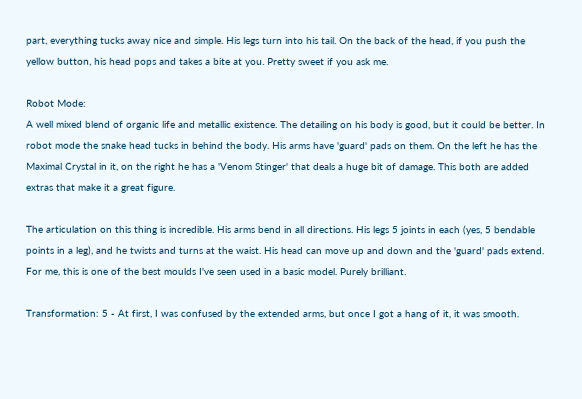part, everything tucks away nice and simple. His legs turn into his tail. On the back of the head, if you push the yellow button, his head pops and takes a bite at you. Pretty sweet if you ask me.

Robot Mode:
A well mixed blend of organic life and metallic existence. The detailing on his body is good, but it could be better. In robot mode the snake head tucks in behind the body. His arms have 'guard' pads on them. On the left he has the Maximal Crystal in it, on the right he has a 'Venom Stinger' that deals a huge bit of damage. This both are added extras that make it a great figure.

The articulation on this thing is incredible. His arms bend in all directions. His legs 5 joints in each (yes, 5 bendable points in a leg), and he twists and turns at the waist. His head can move up and down and the 'guard' pads extend. For me, this is one of the best moulds I've seen used in a basic model. Purely brilliant.

Transformation: 5 - At first, I was confused by the extended arms, but once I got a hang of it, it was smooth.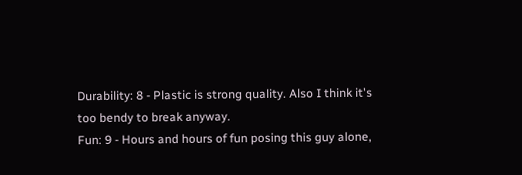Durability: 8 - Plastic is strong quality. Also I think it's too bendy to break anyway.
Fun: 9 - Hours and hours of fun posing this guy alone,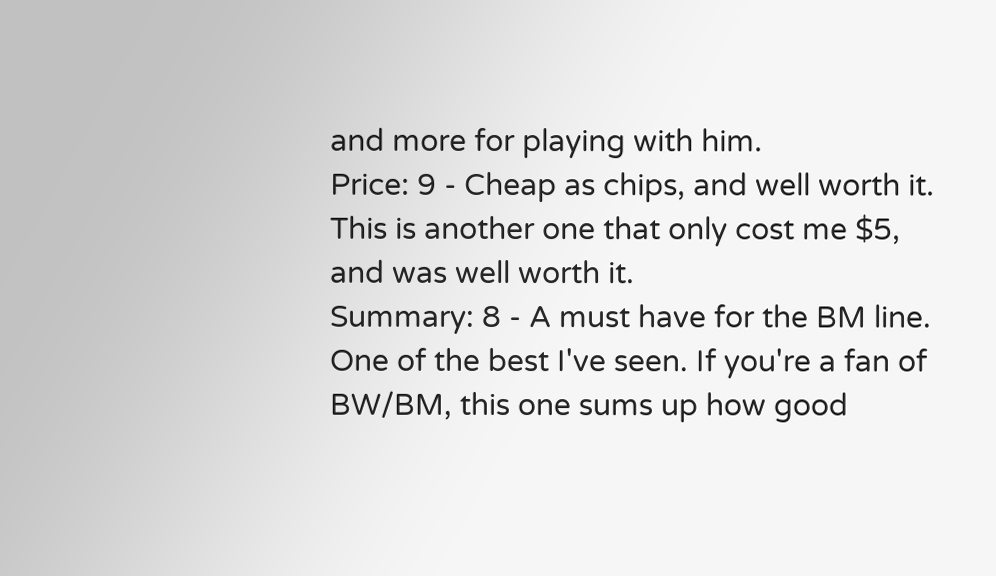and more for playing with him.
Price: 9 - Cheap as chips, and well worth it. This is another one that only cost me $5, and was well worth it.
Summary: 8 - A must have for the BM line. One of the best I've seen. If you're a fan of BW/BM, this one sums up how good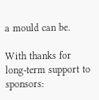a mould can be.

With thanks for long-term support to sponsors: